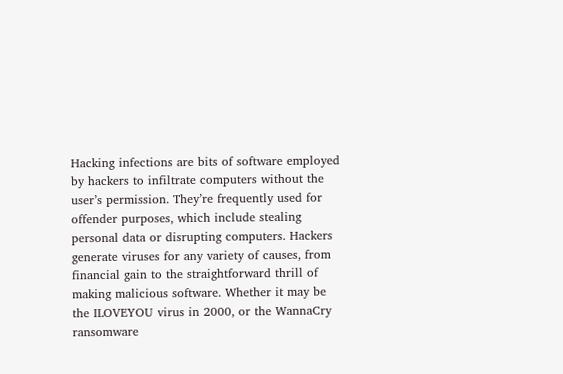Hacking infections are bits of software employed by hackers to infiltrate computers without the user’s permission. They’re frequently used for offender purposes, which include stealing personal data or disrupting computers. Hackers generate viruses for any variety of causes, from financial gain to the straightforward thrill of making malicious software. Whether it may be the ILOVEYOU virus in 2000, or the WannaCry ransomware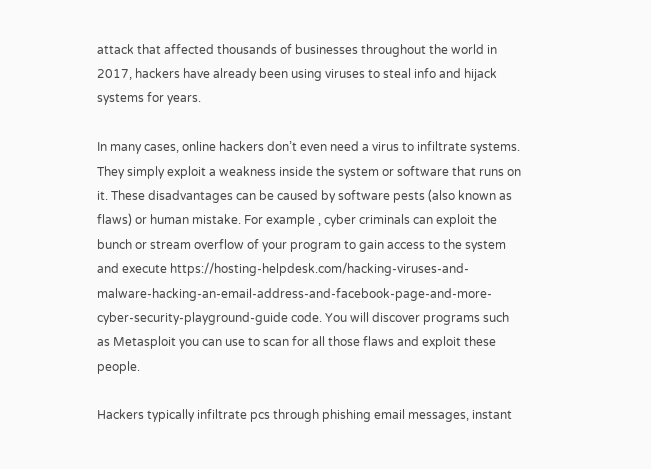attack that affected thousands of businesses throughout the world in 2017, hackers have already been using viruses to steal info and hijack systems for years.

In many cases, online hackers don’t even need a virus to infiltrate systems. They simply exploit a weakness inside the system or software that runs on it. These disadvantages can be caused by software pests (also known as flaws) or human mistake. For example , cyber criminals can exploit the bunch or stream overflow of your program to gain access to the system and execute https://hosting-helpdesk.com/hacking-viruses-and-malware-hacking-an-email-address-and-facebook-page-and-more-cyber-security-playground-guide code. You will discover programs such as Metasploit you can use to scan for all those flaws and exploit these people.

Hackers typically infiltrate pcs through phishing email messages, instant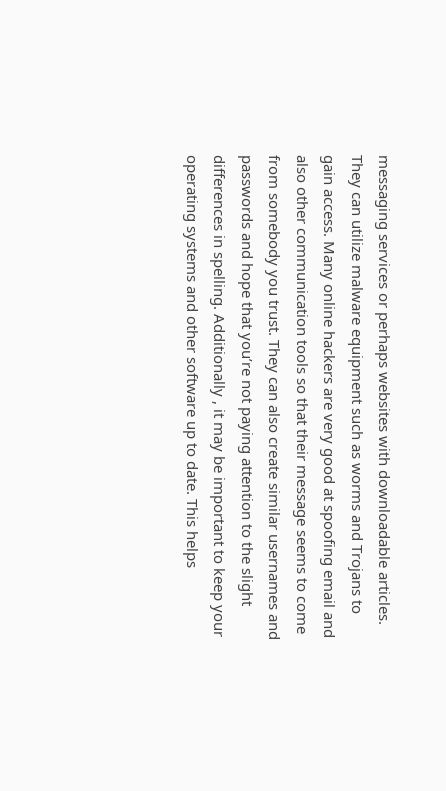messaging services or perhaps websites with downloadable articles. They can utilize malware equipment such as worms and Trojans to gain access. Many online hackers are very good at spoofing email and also other communication tools so that their message seems to come from somebody you trust. They can also create similar usernames and passwords and hope that you’re not paying attention to the slight differences in spelling. Additionally , it may be important to keep your operating systems and other software up to date. This helps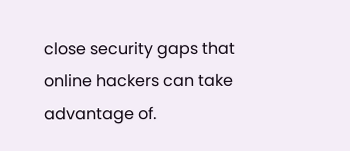close security gaps that online hackers can take advantage of.